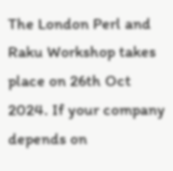The London Perl and Raku Workshop takes place on 26th Oct 2024. If your company depends on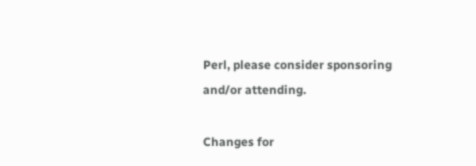Perl, please consider sponsoring and/or attending.

Changes for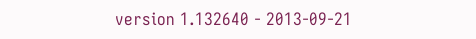version 1.132640 - 2013-09-21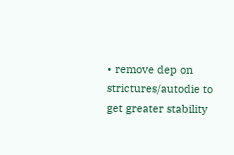• remove dep on strictures/autodie to get greater stability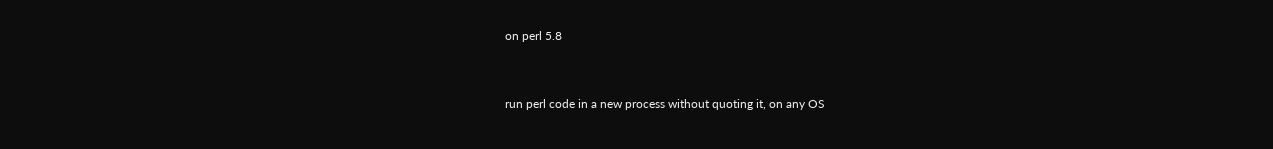on perl 5.8


run perl code in a new process without quoting it, on any OS